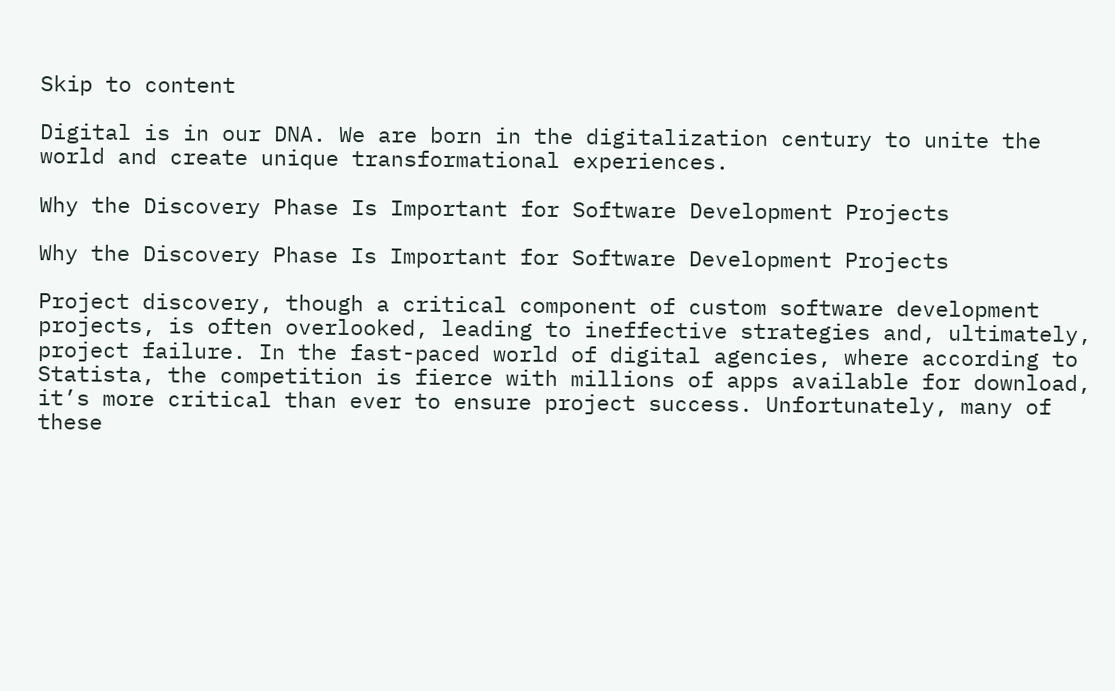Skip to content

Digital is in our DNA. We are born in the digitalization century to unite the world and create unique transformational experiences.

Why the Discovery Phase Is Important for Software Development Projects

Why the Discovery Phase Is Important for Software Development Projects

Project discovery, though a critical component of custom software development projects, is often overlooked, leading to ineffective strategies and, ultimately, project failure. In the fast-paced world of digital agencies, where according to Statista, the competition is fierce with millions of apps available for download, it’s more critical than ever to ensure project success. Unfortunately, many of these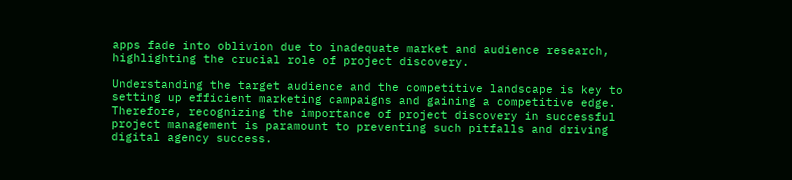apps fade into oblivion due to inadequate market and audience research, highlighting the crucial role of project discovery.

Understanding the target audience and the competitive landscape is key to setting up efficient marketing campaigns and gaining a competitive edge. Therefore, recognizing the importance of project discovery in successful project management is paramount to preventing such pitfalls and driving digital agency success.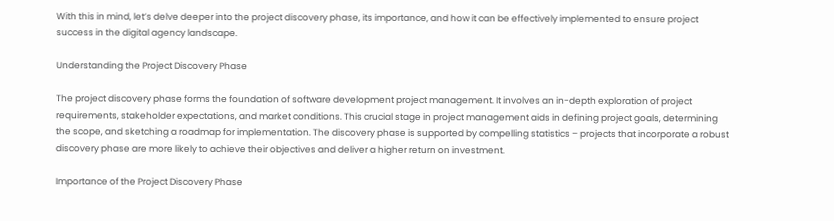With this in mind, let’s delve deeper into the project discovery phase, its importance, and how it can be effectively implemented to ensure project success in the digital agency landscape.

Understanding the Project Discovery Phase

The project discovery phase forms the foundation of software development project management. It involves an in-depth exploration of project requirements, stakeholder expectations, and market conditions. This crucial stage in project management aids in defining project goals, determining the scope, and sketching a roadmap for implementation. The discovery phase is supported by compelling statistics – projects that incorporate a robust discovery phase are more likely to achieve their objectives and deliver a higher return on investment.

Importance of the Project Discovery Phase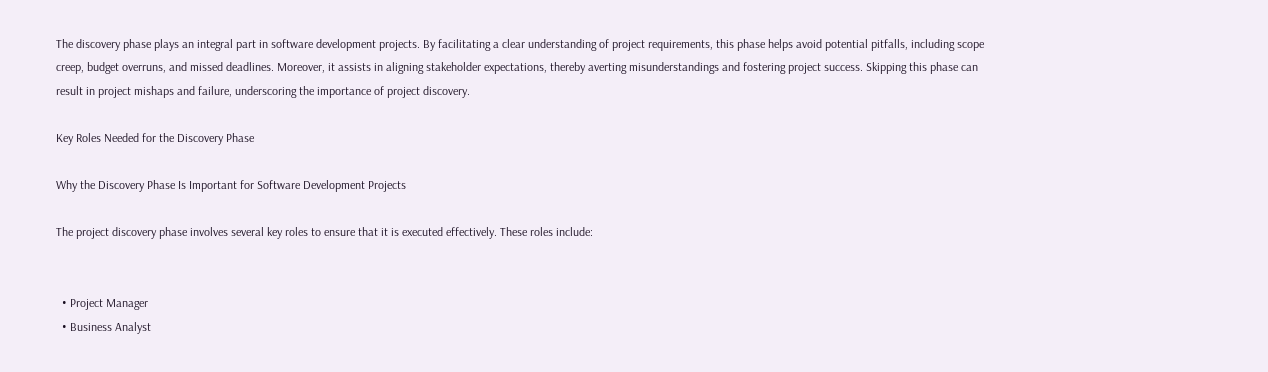The discovery phase plays an integral part in software development projects. By facilitating a clear understanding of project requirements, this phase helps avoid potential pitfalls, including scope creep, budget overruns, and missed deadlines. Moreover, it assists in aligning stakeholder expectations, thereby averting misunderstandings and fostering project success. Skipping this phase can result in project mishaps and failure, underscoring the importance of project discovery.

Key Roles Needed for the Discovery Phase

Why the Discovery Phase Is Important for Software Development Projects

The project discovery phase involves several key roles to ensure that it is executed effectively. These roles include:


  • Project Manager
  • Business Analyst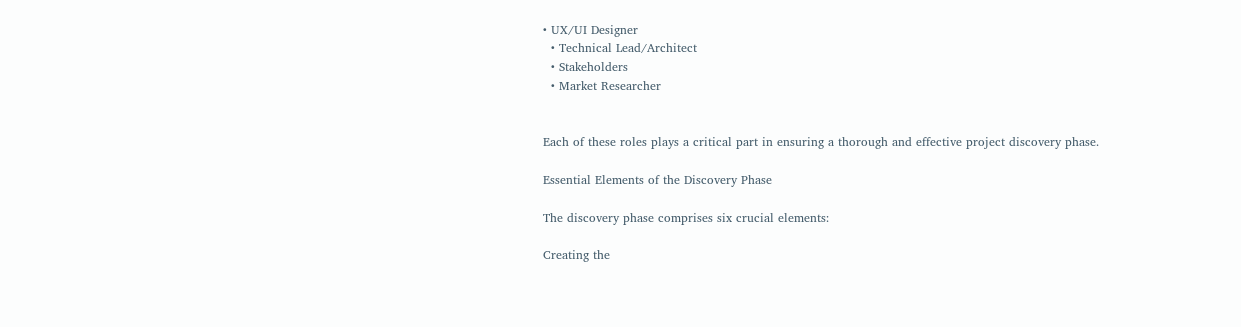• UX/UI Designer
  • Technical Lead/Architect
  • Stakeholders
  • Market Researcher


Each of these roles plays a critical part in ensuring a thorough and effective project discovery phase.

Essential Elements of the Discovery Phase

The discovery phase comprises six crucial elements:

Creating the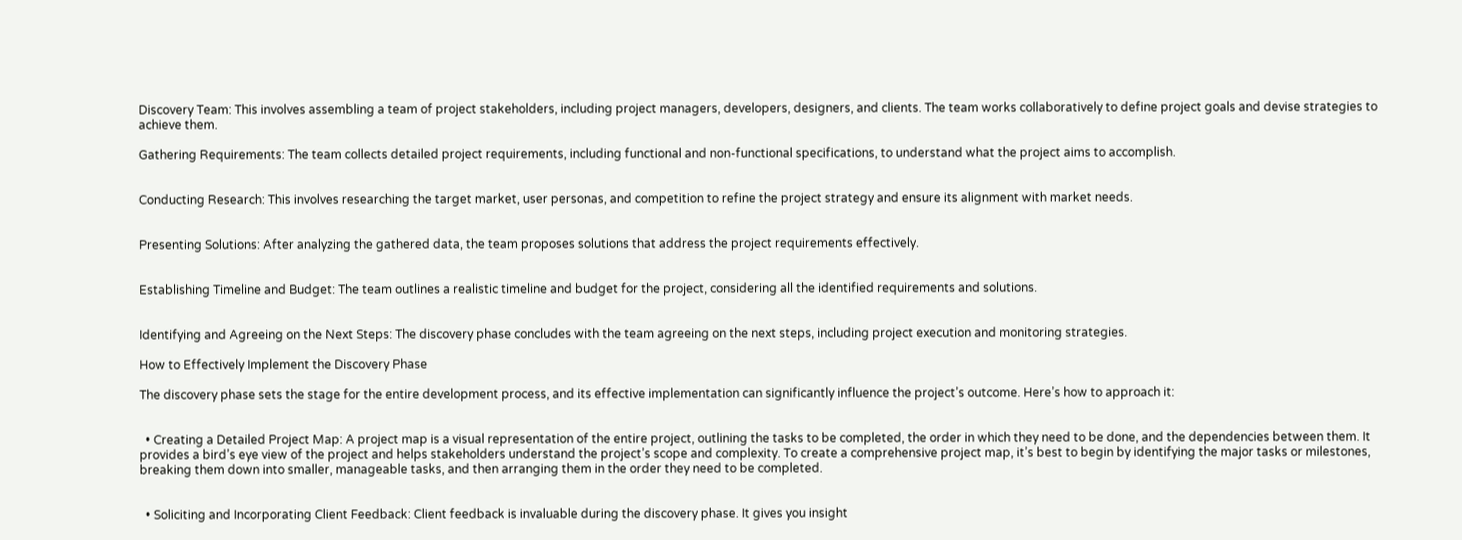Discovery Team: This involves assembling a team of project stakeholders, including project managers, developers, designers, and clients. The team works collaboratively to define project goals and devise strategies to achieve them.

Gathering Requirements: The team collects detailed project requirements, including functional and non-functional specifications, to understand what the project aims to accomplish.


Conducting Research: This involves researching the target market, user personas, and competition to refine the project strategy and ensure its alignment with market needs.


Presenting Solutions: After analyzing the gathered data, the team proposes solutions that address the project requirements effectively.


Establishing Timeline and Budget: The team outlines a realistic timeline and budget for the project, considering all the identified requirements and solutions.


Identifying and Agreeing on the Next Steps: The discovery phase concludes with the team agreeing on the next steps, including project execution and monitoring strategies.

How to Effectively Implement the Discovery Phase

The discovery phase sets the stage for the entire development process, and its effective implementation can significantly influence the project’s outcome. Here’s how to approach it:


  • Creating a Detailed Project Map: A project map is a visual representation of the entire project, outlining the tasks to be completed, the order in which they need to be done, and the dependencies between them. It provides a bird’s eye view of the project and helps stakeholders understand the project’s scope and complexity. To create a comprehensive project map, it’s best to begin by identifying the major tasks or milestones, breaking them down into smaller, manageable tasks, and then arranging them in the order they need to be completed.


  • Soliciting and Incorporating Client Feedback: Client feedback is invaluable during the discovery phase. It gives you insight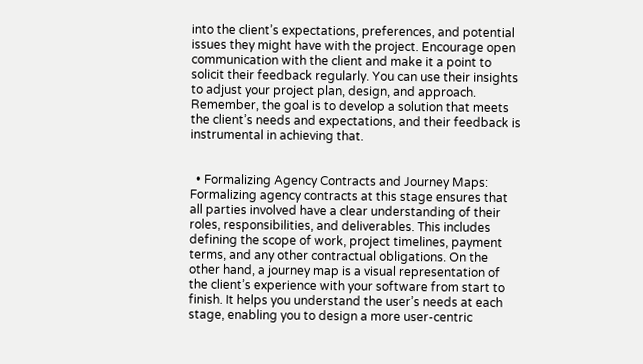into the client’s expectations, preferences, and potential issues they might have with the project. Encourage open communication with the client and make it a point to solicit their feedback regularly. You can use their insights to adjust your project plan, design, and approach. Remember, the goal is to develop a solution that meets the client’s needs and expectations, and their feedback is instrumental in achieving that.


  • Formalizing Agency Contracts and Journey Maps: Formalizing agency contracts at this stage ensures that all parties involved have a clear understanding of their roles, responsibilities, and deliverables. This includes defining the scope of work, project timelines, payment terms, and any other contractual obligations. On the other hand, a journey map is a visual representation of the client’s experience with your software from start to finish. It helps you understand the user’s needs at each stage, enabling you to design a more user-centric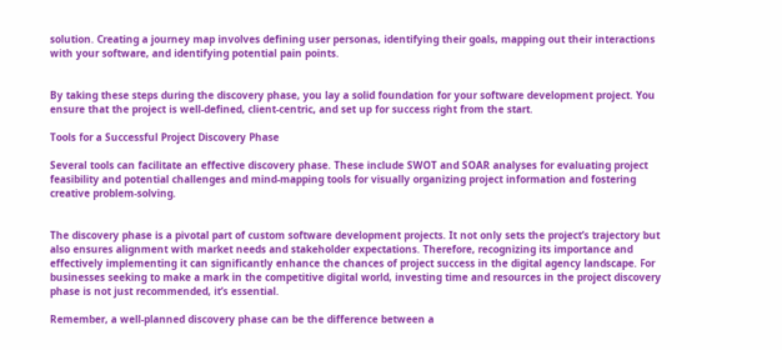solution. Creating a journey map involves defining user personas, identifying their goals, mapping out their interactions with your software, and identifying potential pain points.


By taking these steps during the discovery phase, you lay a solid foundation for your software development project. You ensure that the project is well-defined, client-centric, and set up for success right from the start.

Tools for a Successful Project Discovery Phase

Several tools can facilitate an effective discovery phase. These include SWOT and SOAR analyses for evaluating project feasibility and potential challenges and mind-mapping tools for visually organizing project information and fostering creative problem-solving.


The discovery phase is a pivotal part of custom software development projects. It not only sets the project’s trajectory but also ensures alignment with market needs and stakeholder expectations. Therefore, recognizing its importance and effectively implementing it can significantly enhance the chances of project success in the digital agency landscape. For businesses seeking to make a mark in the competitive digital world, investing time and resources in the project discovery phase is not just recommended, it’s essential.

Remember, a well-planned discovery phase can be the difference between a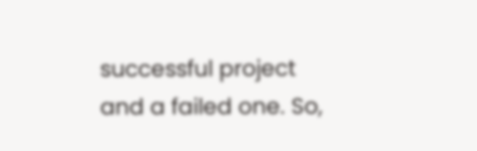successful project and a failed one. So,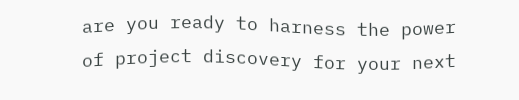are you ready to harness the power of project discovery for your next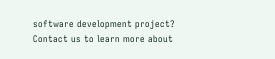software development project? Contact us to learn more about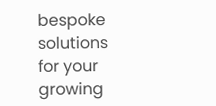bespoke solutions for your growing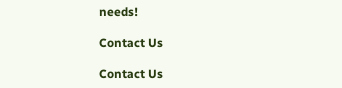needs!

Contact Us

Contact Us